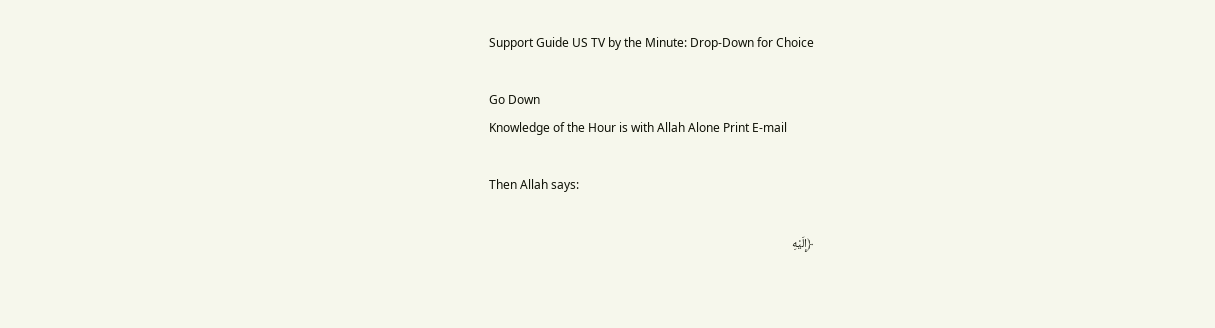Support Guide US TV by the Minute: Drop-Down for Choice

Go Down
Knowledge of the Hour is with Allah Alone Print E-mail

Then Allah says:

﴿إِلَيْهِ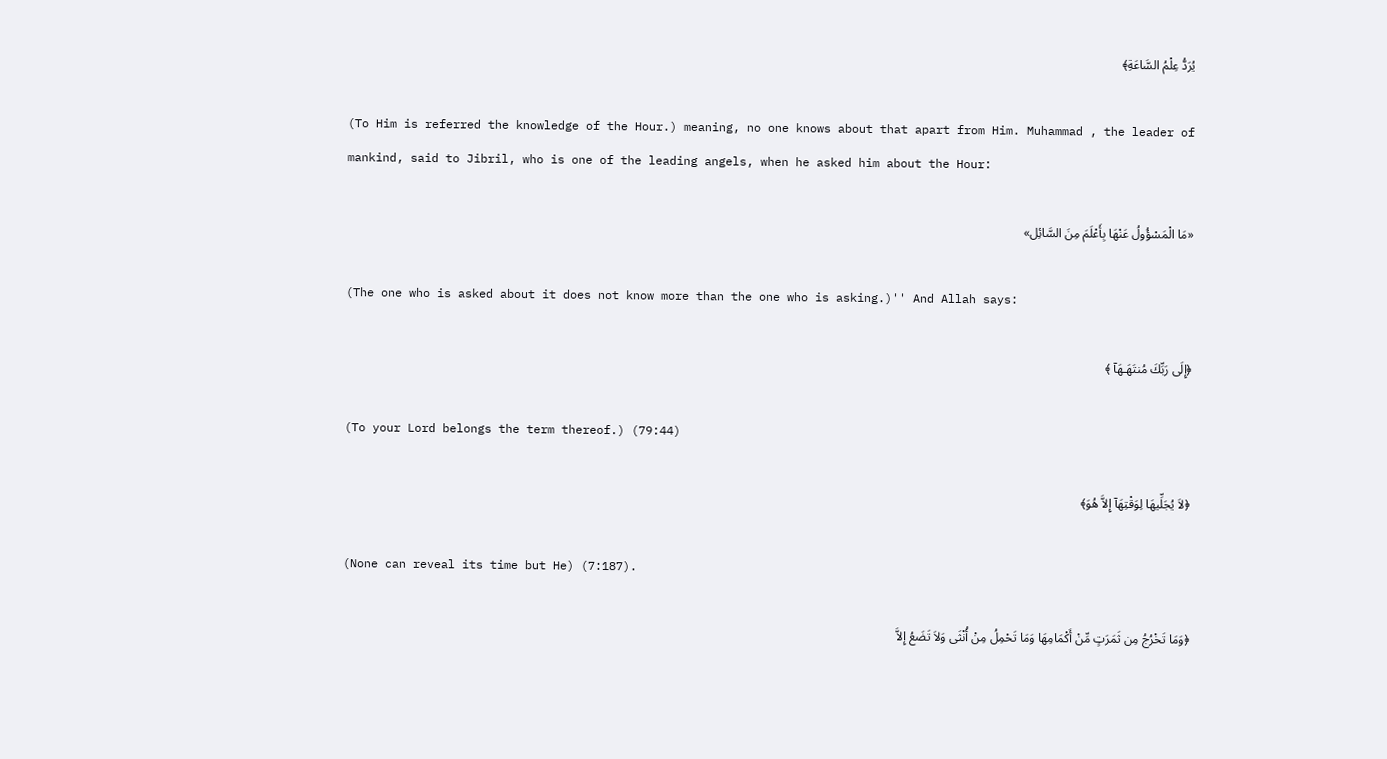يُرَدُّ عِلْمُ السَّاعَةِ﴾

(To Him is referred the knowledge of the Hour.) meaning, no one knows about that apart from Him. Muhammad , the leader of mankind, said to Jibril, who is one of the leading angels, when he asked him about the Hour:

«مَا الْمَسْؤُولُ عَنْهَا بِأَعْلَمَ مِنَ السَّائِل»

(The one who is asked about it does not know more than the one who is asking.)'' And Allah says:

﴿إِلَى رَبِّكَ مُنتَهَـهَآ ﴾

(To your Lord belongs the term thereof.) (79:44)

﴿لاَ يُجَلِّيهَا لِوَقْتِهَآ إِلاَّ هُوَ﴾

(None can reveal its time but He) (7:187).

﴿وَمَا تَخْرُجُ مِن ثَمَرَتٍ مِّنْ أَكْمَامِهَا وَمَا تَحْمِلُ مِنْ أُنْثَى وَلاَ تَضَعُ إِلاَّ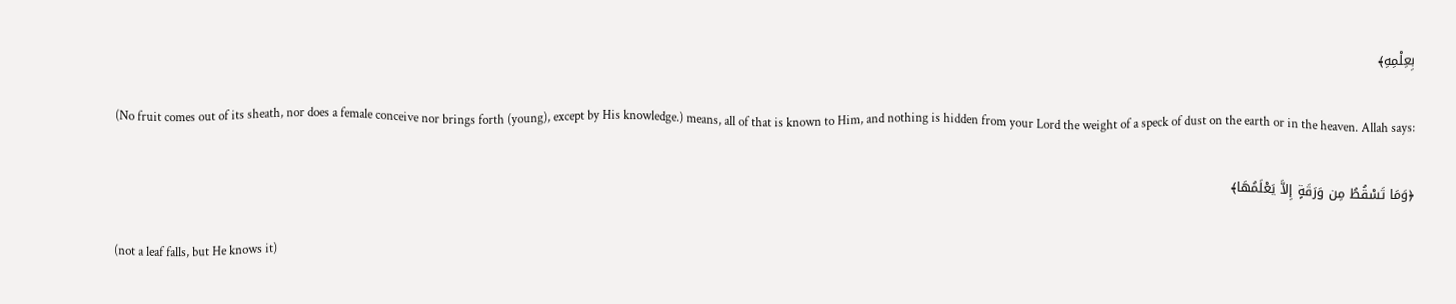بِعِلْمِهِ﴾

(No fruit comes out of its sheath, nor does a female conceive nor brings forth (young), except by His knowledge.) means, all of that is known to Him, and nothing is hidden from your Lord the weight of a speck of dust on the earth or in the heaven. Allah says:

﴿وَمَا تَسْقُطُ مِن وَرَقَةٍ إِلاَّ يَعْلَمُهَا﴾

(not a leaf falls, but He knows it)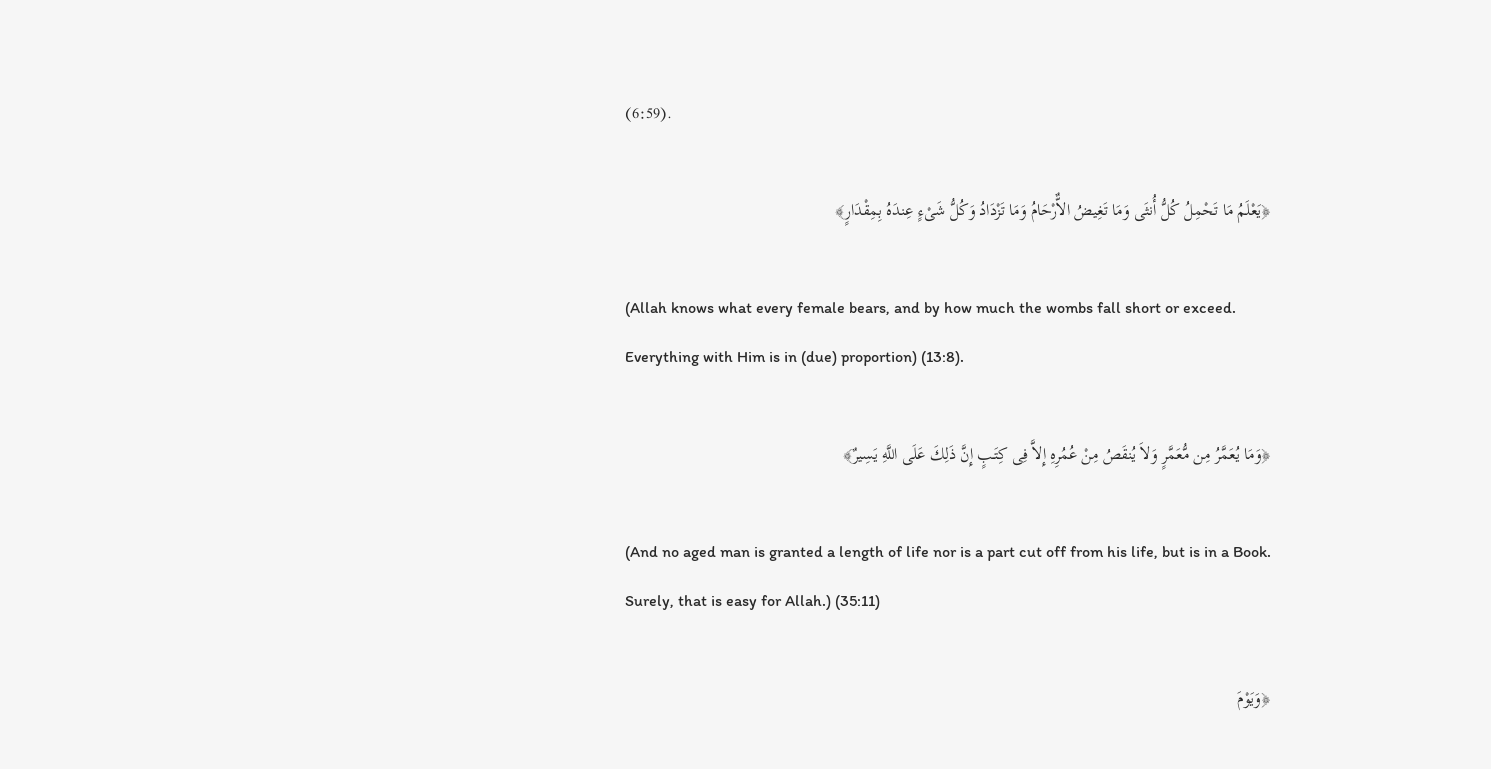(6:59).

﴿يَعْلَمُ مَا تَحْمِلُ كُلُّ أُنثَى وَمَا تَغِيضُ الاٌّرْحَامُ وَمَا تَزْدَادُ وَكُلُّ شَىْءٍ عِندَهُ بِمِقْدَارٍ﴾

(Allah knows what every female bears, and by how much the wombs fall short or exceed. Everything with Him is in (due) proportion) (13:8).

﴿وَمَا يُعَمَّرُ مِن مُّعَمَّرٍ وَلاَ يُنقَصُ مِنْ عُمُرِهِ إِلاَّ فِى كِتَـبٍ إِنَّ ذَلِكَ عَلَى اللَّهِ يَسِيرٌ﴾

(And no aged man is granted a length of life nor is a part cut off from his life, but is in a Book. Surely, that is easy for Allah.) (35:11)

﴿وَيَوْمَ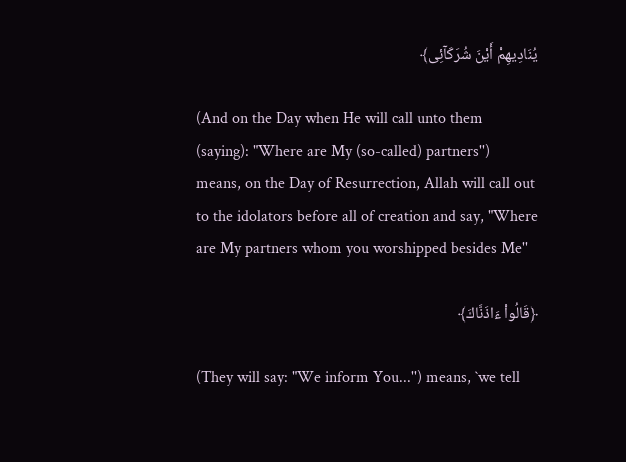يُنَادِيهِمْ أَيْنَ شُرَكَآئِى﴾

(And on the Day when He will call unto them (saying): "Where are My (so-called) partners'') means, on the Day of Resurrection, Allah will call out to the idolators before all of creation and say, "Where are My partners whom you worshipped besides Me''

﴿قَالُواْ ءَاذَنَّاكَ﴾

(They will say: "We inform You...'') means, `we tell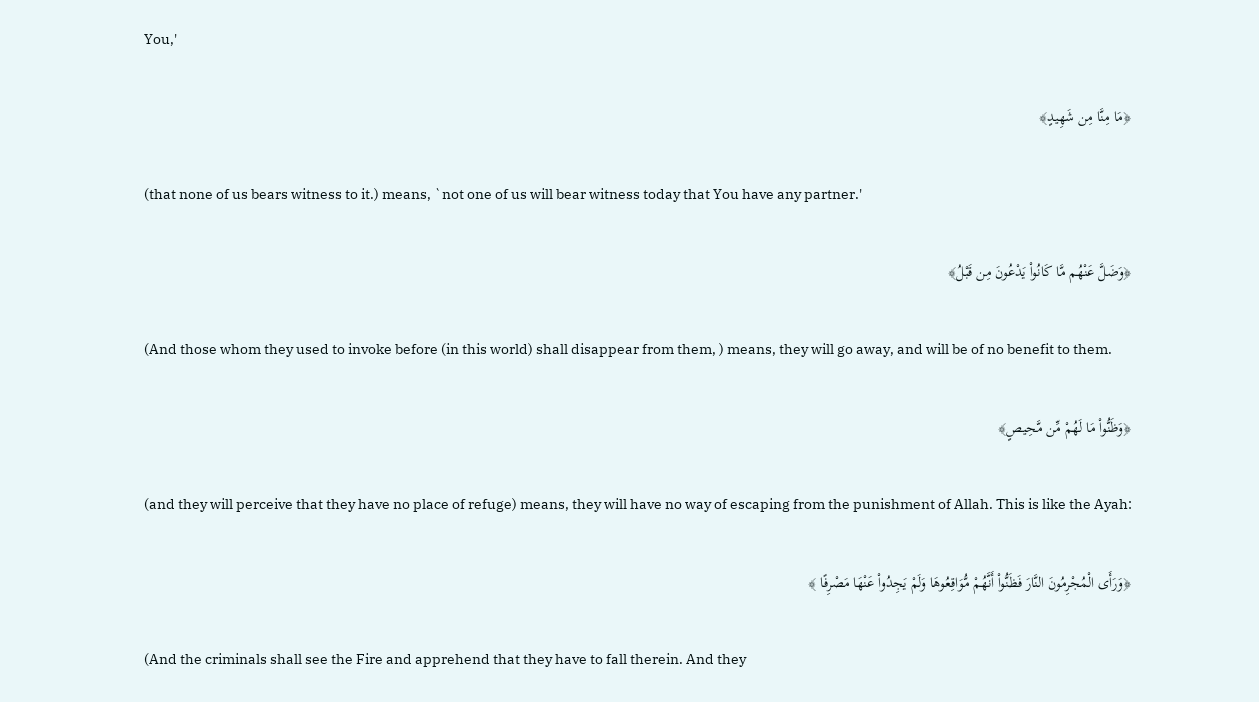You,'

﴿مَا مِنَّا مِن شَهِيدٍ﴾

(that none of us bears witness to it.) means, `not one of us will bear witness today that You have any partner.'

﴿وَضَلَّ عَنْهُم مَّا كَانُواْ يَدْعُونَ مِن قَبْلُ﴾

(And those whom they used to invoke before (in this world) shall disappear from them, ) means, they will go away, and will be of no benefit to them.

﴿وَظَنُّواْ مَا لَهُمْ مِّن مَّحِيصٍ﴾

(and they will perceive that they have no place of refuge) means, they will have no way of escaping from the punishment of Allah. This is like the Ayah:

﴿وَرَأَى الْمُجْرِمُونَ النَّارَ فَظَنُّواْ أَنَّهُمْ مُّوَاقِعُوهَا وَلَمْ يَجِدُواْ عَنْهَا مَصْرِفًا ﴾

(And the criminals shall see the Fire and apprehend that they have to fall therein. And they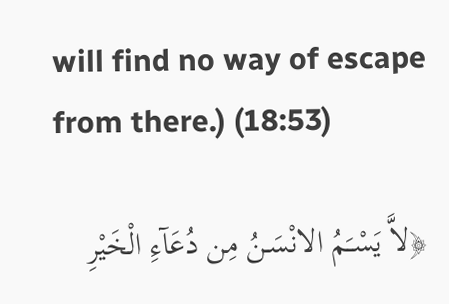will find no way of escape from there.) (18:53)

﴿لاَّ يَسْـَمُ الانْسَـنُ مِن دُعَآءِ الْخَيْرِ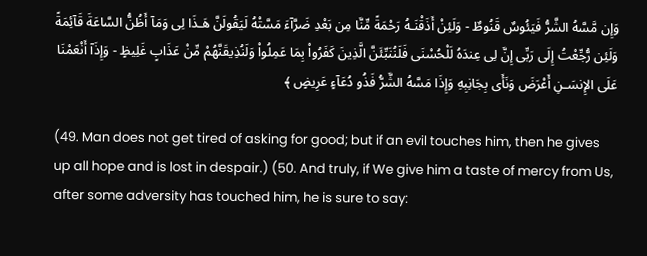وَإِن مَّسَّهُ الشَّرُّ فَيَئُوسٌ قَنُوطٌ - وَلَئِنْ أَذَقْنَـهُ رَحْمَةً مِّنَّا مِن بَعْدِ ضَرَّآءَ مَسَّتْهُ لَيَقُولَنَّ هَـذَا لِى وَمَآ أَظُنُّ السَّاعَةَ قَآئِمَةً وَلَئِن رُّجِّعْتُ إِلَى رَبِّى إِنَّ لِى عِندَهُ لَلْحُسْنَى فَلَنُنَبِّئَنَّ الَّذِينَ كَفَرُواْ بِمَا عَمِلُواْ وَلَنُذِيقَنَّهُمْ مِّنْ عَذَابٍ غَلِيظٍ - وَإِذَآ أَنْعَمْنَا عَلَى الإِنسَـنِ أَعْرَضَ وَنَأَى بِجَانِبِهِ وَإِذَا مَسَّهُ الشَّرُّ فَذُو دُعَآءٍ عَرِيضٍ ﴾

(49. Man does not get tired of asking for good; but if an evil touches him, then he gives up all hope and is lost in despair.) (50. And truly, if We give him a taste of mercy from Us, after some adversity has touched him, he is sure to say: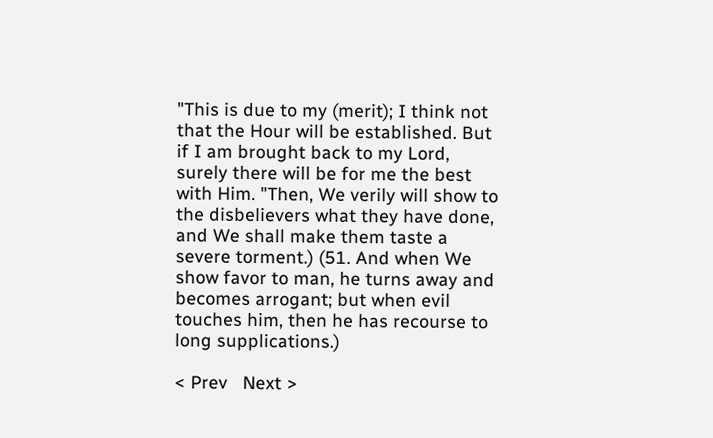"This is due to my (merit); I think not that the Hour will be established. But if I am brought back to my Lord, surely there will be for me the best with Him. "Then, We verily will show to the disbelievers what they have done, and We shall make them taste a severe torment.) (51. And when We show favor to man, he turns away and becomes arrogant; but when evil touches him, then he has recourse to long supplications.)

< Prev   Next >